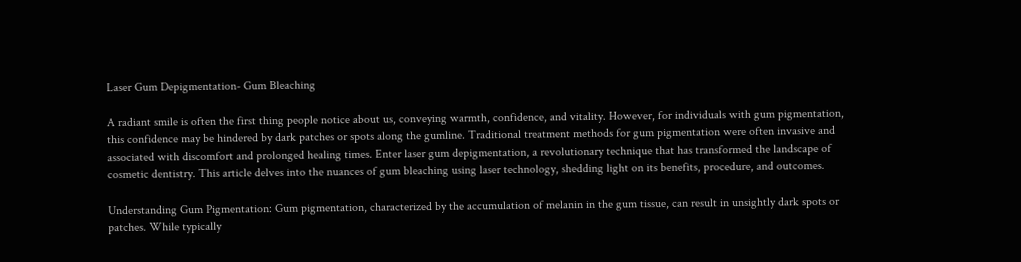Laser Gum Depigmentation- Gum Bleaching

A radiant smile is often the first thing people notice about us, conveying warmth, confidence, and vitality. However, for individuals with gum pigmentation, this confidence may be hindered by dark patches or spots along the gumline. Traditional treatment methods for gum pigmentation were often invasive and associated with discomfort and prolonged healing times. Enter laser gum depigmentation, a revolutionary technique that has transformed the landscape of cosmetic dentistry. This article delves into the nuances of gum bleaching using laser technology, shedding light on its benefits, procedure, and outcomes.

Understanding Gum Pigmentation: Gum pigmentation, characterized by the accumulation of melanin in the gum tissue, can result in unsightly dark spots or patches. While typically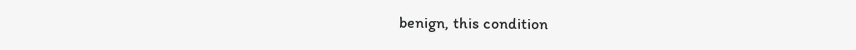benign, this condition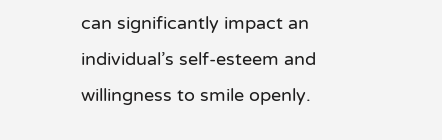can significantly impact an individual’s self-esteem and willingness to smile openly.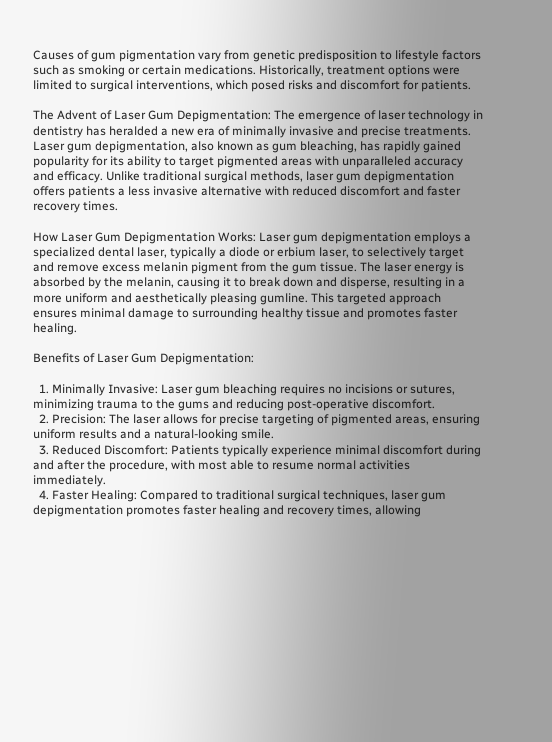Causes of gum pigmentation vary from genetic predisposition to lifestyle factors such as smoking or certain medications. Historically, treatment options were limited to surgical interventions, which posed risks and discomfort for patients.

The Advent of Laser Gum Depigmentation: The emergence of laser technology in dentistry has heralded a new era of minimally invasive and precise treatments. Laser gum depigmentation, also known as gum bleaching, has rapidly gained popularity for its ability to target pigmented areas with unparalleled accuracy and efficacy. Unlike traditional surgical methods, laser gum depigmentation offers patients a less invasive alternative with reduced discomfort and faster recovery times.

How Laser Gum Depigmentation Works: Laser gum depigmentation employs a specialized dental laser, typically a diode or erbium laser, to selectively target and remove excess melanin pigment from the gum tissue. The laser energy is absorbed by the melanin, causing it to break down and disperse, resulting in a more uniform and aesthetically pleasing gumline. This targeted approach ensures minimal damage to surrounding healthy tissue and promotes faster healing.

Benefits of Laser Gum Depigmentation:

  1. Minimally Invasive: Laser gum bleaching requires no incisions or sutures, minimizing trauma to the gums and reducing post-operative discomfort.
  2. Precision: The laser allows for precise targeting of pigmented areas, ensuring uniform results and a natural-looking smile.
  3. Reduced Discomfort: Patients typically experience minimal discomfort during and after the procedure, with most able to resume normal activities immediately.
  4. Faster Healing: Compared to traditional surgical techniques, laser gum depigmentation promotes faster healing and recovery times, allowing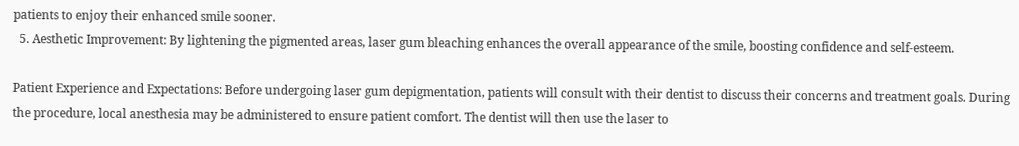patients to enjoy their enhanced smile sooner.
  5. Aesthetic Improvement: By lightening the pigmented areas, laser gum bleaching enhances the overall appearance of the smile, boosting confidence and self-esteem.

Patient Experience and Expectations: Before undergoing laser gum depigmentation, patients will consult with their dentist to discuss their concerns and treatment goals. During the procedure, local anesthesia may be administered to ensure patient comfort. The dentist will then use the laser to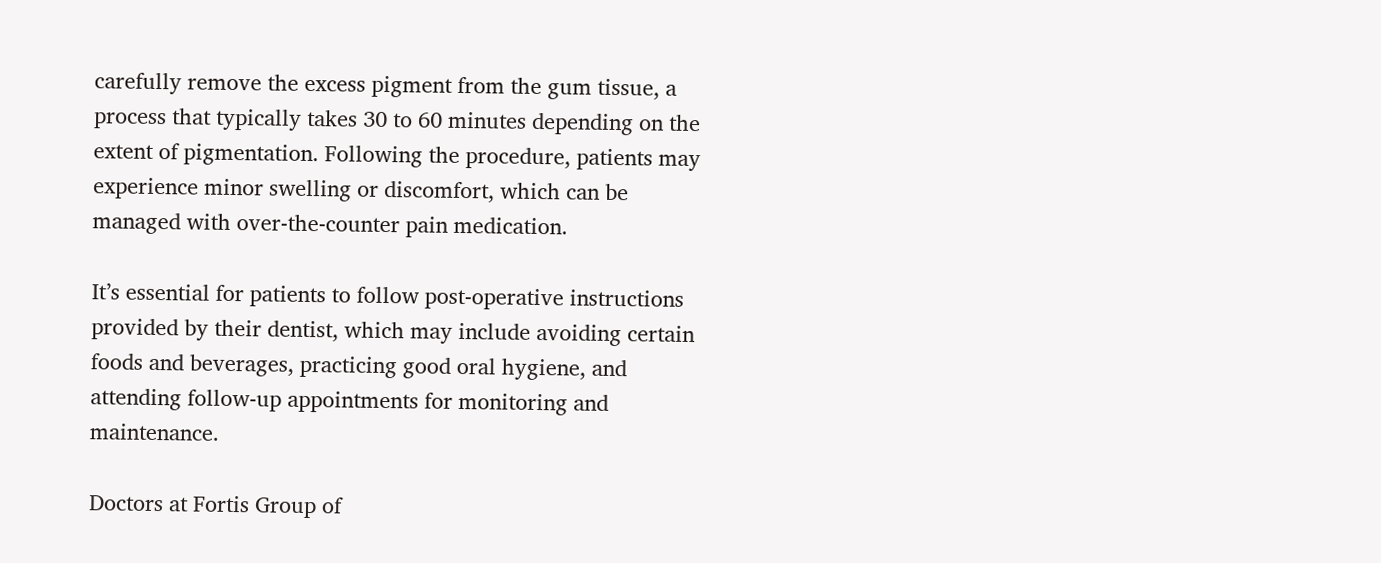carefully remove the excess pigment from the gum tissue, a process that typically takes 30 to 60 minutes depending on the extent of pigmentation. Following the procedure, patients may experience minor swelling or discomfort, which can be managed with over-the-counter pain medication.

It’s essential for patients to follow post-operative instructions provided by their dentist, which may include avoiding certain foods and beverages, practicing good oral hygiene, and attending follow-up appointments for monitoring and maintenance.

Doctors at Fortis Group of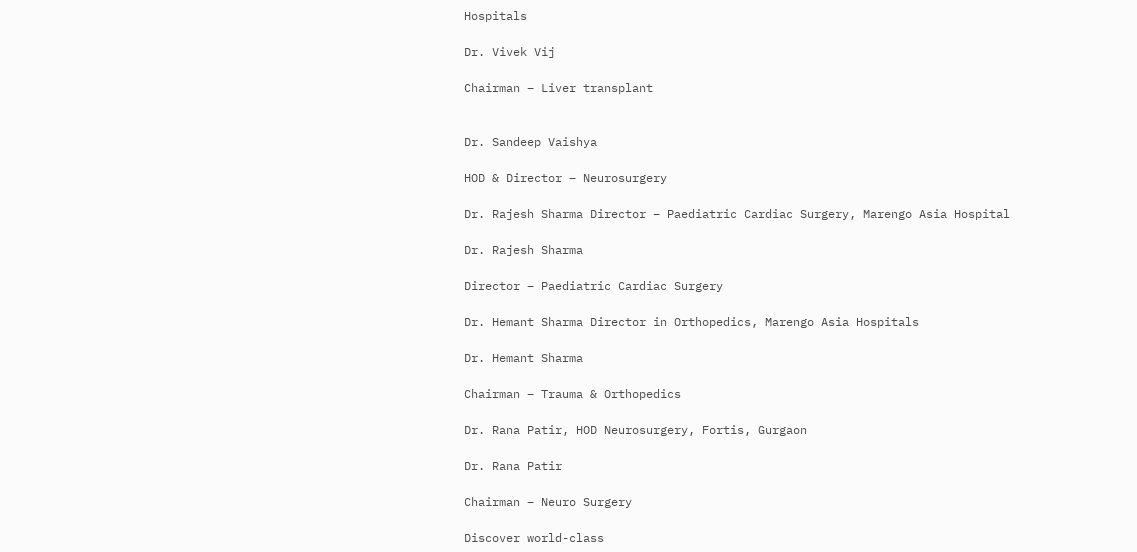Hospitals

Dr. Vivek Vij

Chairman – Liver transplant


Dr. Sandeep Vaishya

HOD & Director – Neurosurgery

Dr. Rajesh Sharma Director – Paediatric Cardiac Surgery, Marengo Asia Hospital

Dr. Rajesh Sharma

Director – Paediatric Cardiac Surgery

Dr. Hemant Sharma Director in Orthopedics, Marengo Asia Hospitals

Dr. Hemant Sharma

Chairman – Trauma & Orthopedics

Dr. Rana Patir, HOD Neurosurgery, Fortis, Gurgaon

Dr. Rana Patir

Chairman – Neuro Surgery

Discover world-class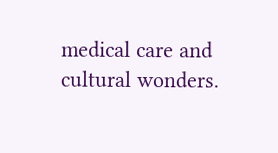medical care and cultural wonders.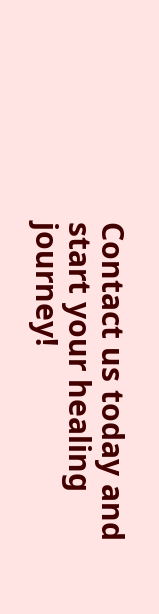Contact us today and start your healing journey!